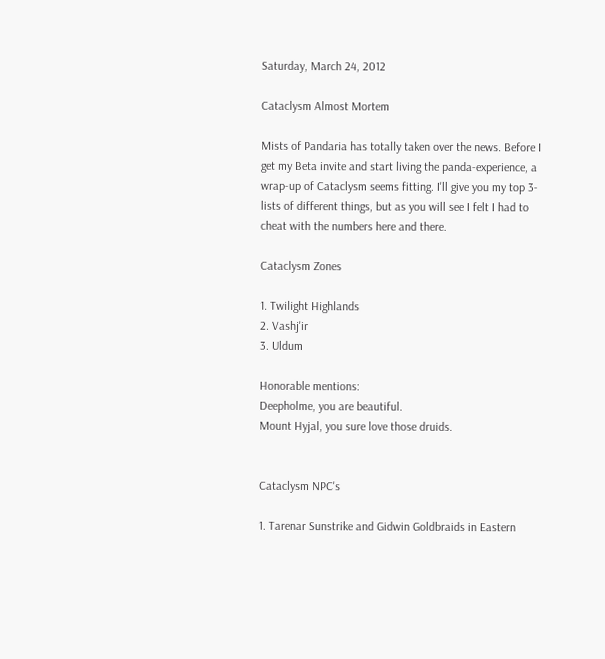Saturday, March 24, 2012

Cataclysm Almost Mortem

Mists of Pandaria has totally taken over the news. Before I get my Beta invite and start living the panda-experience, a wrap-up of Cataclysm seems fitting. I'll give you my top 3-lists of different things, but as you will see I felt I had to cheat with the numbers here and there.

Cataclysm Zones

1. Twilight Highlands
2. Vashj'ir
3. Uldum

Honorable mentions:
Deepholme, you are beautiful.
Mount Hyjal, you sure love those druids.


Cataclysm NPC's

1. Tarenar Sunstrike and Gidwin Goldbraids in Eastern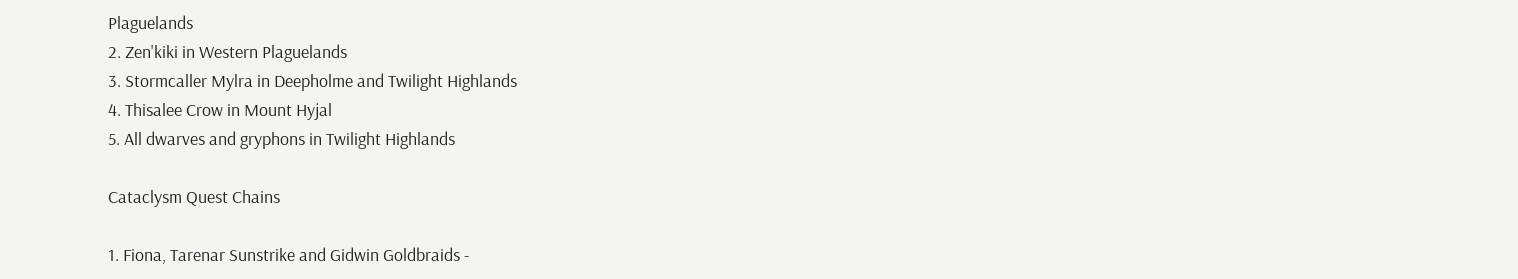Plaguelands
2. Zen'kiki in Western Plaguelands
3. Stormcaller Mylra in Deepholme and Twilight Highlands
4. Thisalee Crow in Mount Hyjal
5. All dwarves and gryphons in Twilight Highlands

Cataclysm Quest Chains

1. Fiona, Tarenar Sunstrike and Gidwin Goldbraids -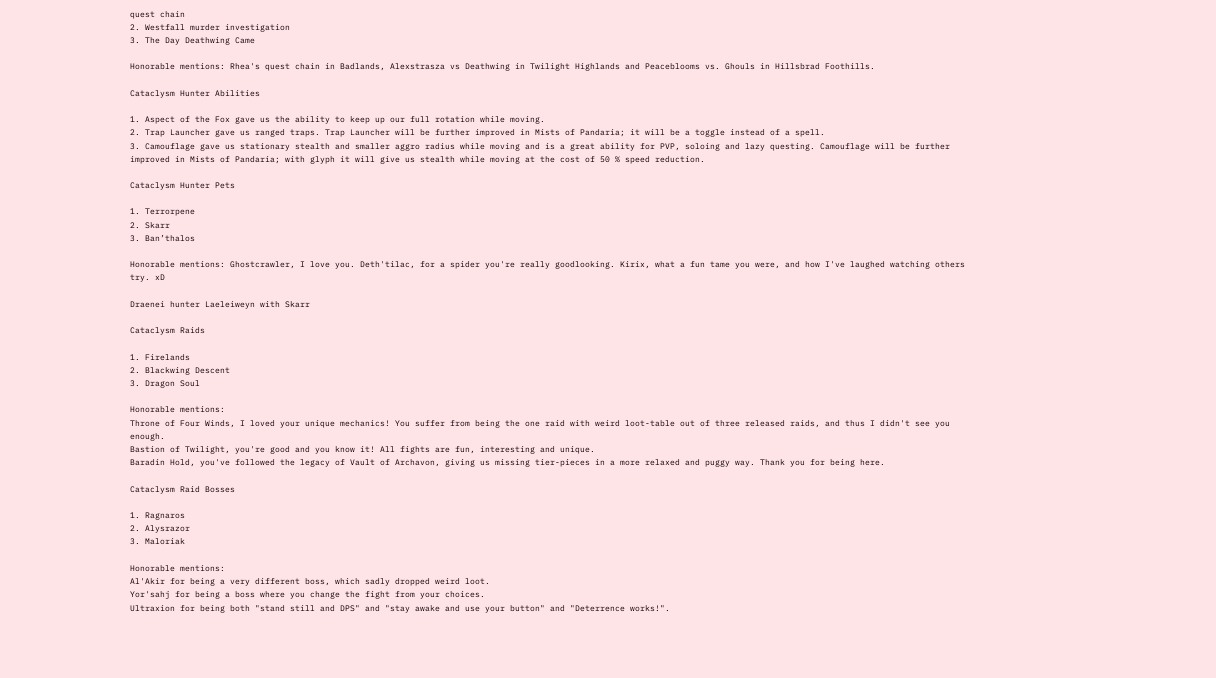quest chain
2. Westfall murder investigation
3. The Day Deathwing Came

Honorable mentions: Rhea's quest chain in Badlands, Alexstrasza vs Deathwing in Twilight Highlands and Peaceblooms vs. Ghouls in Hillsbrad Foothills.

Cataclysm Hunter Abilities

1. Aspect of the Fox gave us the ability to keep up our full rotation while moving.
2. Trap Launcher gave us ranged traps. Trap Launcher will be further improved in Mists of Pandaria; it will be a toggle instead of a spell.
3. Camouflage gave us stationary stealth and smaller aggro radius while moving and is a great ability for PVP, soloing and lazy questing. Camouflage will be further improved in Mists of Pandaria; with glyph it will give us stealth while moving at the cost of 50 % speed reduction.

Cataclysm Hunter Pets

1. Terrorpene
2. Skarr
3. Ban’thalos

Honorable mentions: Ghostcrawler, I love you. Deth'tilac, for a spider you're really goodlooking. Kirix, what a fun tame you were, and how I've laughed watching others try. xD

Draenei hunter Laeleiweyn with Skarr

Cataclysm Raids

1. Firelands
2. Blackwing Descent
3. Dragon Soul

Honorable mentions:
Throne of Four Winds, I loved your unique mechanics! You suffer from being the one raid with weird loot-table out of three released raids, and thus I didn't see you enough.
Bastion of Twilight, you're good and you know it! All fights are fun, interesting and unique.
Baradin Hold, you've followed the legacy of Vault of Archavon, giving us missing tier-pieces in a more relaxed and puggy way. Thank you for being here.

Cataclysm Raid Bosses

1. Ragnaros
2. Alysrazor
3. Maloriak

Honorable mentions:
Al'Akir for being a very different boss, which sadly dropped weird loot.
Yor'sahj for being a boss where you change the fight from your choices.
Ultraxion for being both "stand still and DPS" and "stay awake and use your button" and "Deterrence works!".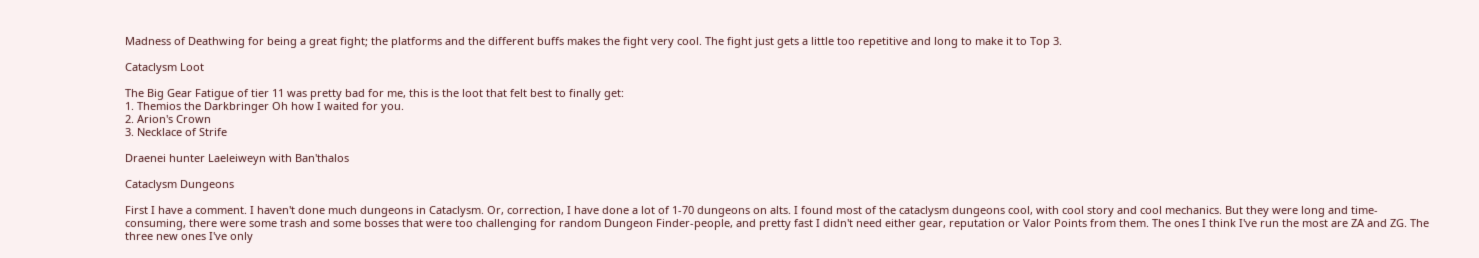Madness of Deathwing for being a great fight; the platforms and the different buffs makes the fight very cool. The fight just gets a little too repetitive and long to make it to Top 3.

Cataclysm Loot

The Big Gear Fatigue of tier 11 was pretty bad for me, this is the loot that felt best to finally get:
1. Themios the Darkbringer Oh how I waited for you.
2. Arion's Crown
3. Necklace of Strife

Draenei hunter Laeleiweyn with Ban'thalos

Cataclysm Dungeons

First I have a comment. I haven't done much dungeons in Cataclysm. Or, correction, I have done a lot of 1-70 dungeons on alts. I found most of the cataclysm dungeons cool, with cool story and cool mechanics. But they were long and time-consuming, there were some trash and some bosses that were too challenging for random Dungeon Finder-people, and pretty fast I didn't need either gear, reputation or Valor Points from them. The ones I think I've run the most are ZA and ZG. The three new ones I've only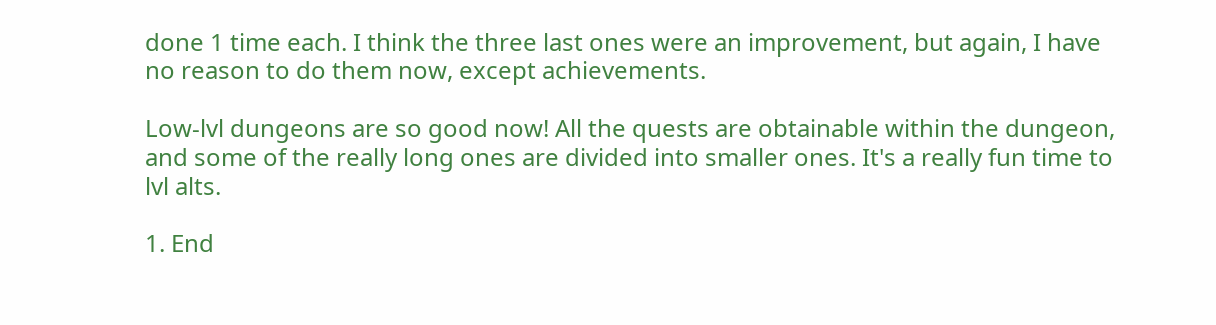done 1 time each. I think the three last ones were an improvement, but again, I have no reason to do them now, except achievements.

Low-lvl dungeons are so good now! All the quests are obtainable within the dungeon, and some of the really long ones are divided into smaller ones. It's a really fun time to lvl alts.

1. End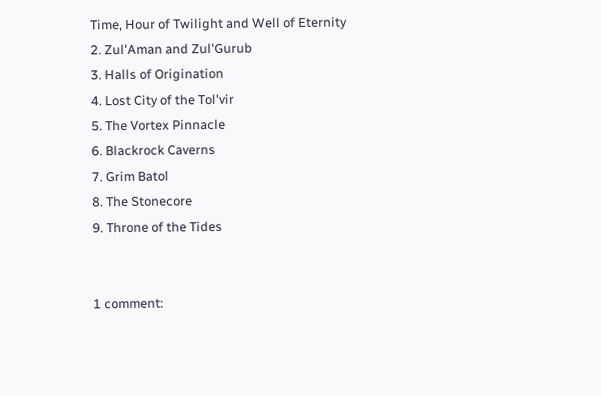Time, Hour of Twilight and Well of Eternity
2. Zul'Aman and Zul'Gurub
3. Halls of Origination
4. Lost City of the Tol'vir
5. The Vortex Pinnacle
6. Blackrock Caverns
7. Grim Batol
8. The Stonecore
9. Throne of the Tides


1 comment: